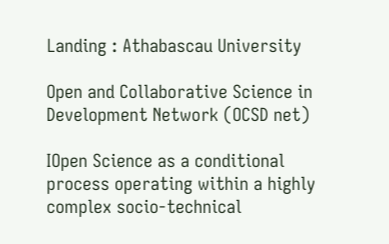Landing : Athabascau University

Open and Collaborative Science in Development Network (OCSD net)

IOpen Science as a conditional process operating within a highly complex socio-technical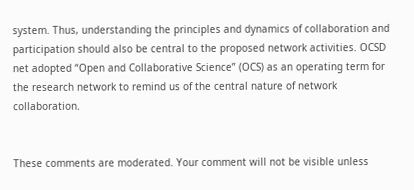system. Thus, understanding the principles and dynamics of collaboration and participation should also be central to the proposed network activities. OCSD net adopted “Open and Collaborative Science” (OCS) as an operating term for the research network to remind us of the central nature of network collaboration.


These comments are moderated. Your comment will not be visible unless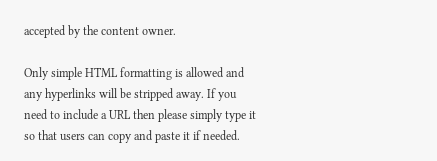accepted by the content owner.

Only simple HTML formatting is allowed and any hyperlinks will be stripped away. If you need to include a URL then please simply type it so that users can copy and paste it if needed.